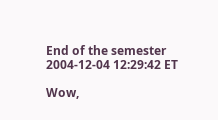End of the semester
2004-12-04 12:29:42 ET

Wow,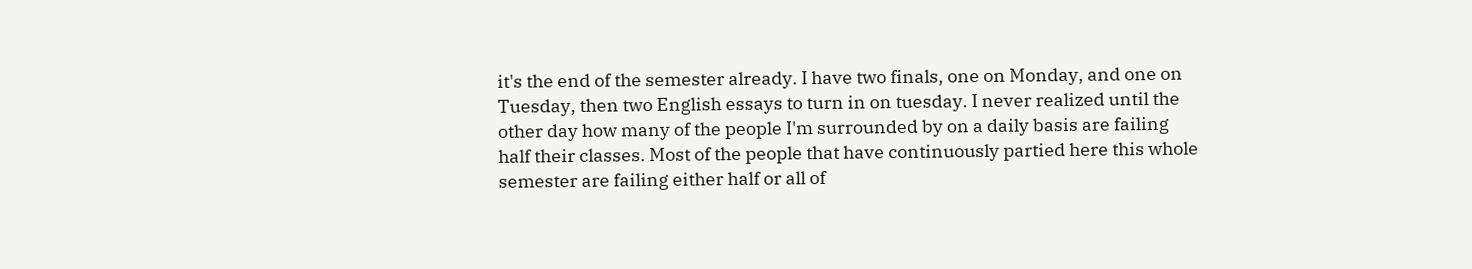it's the end of the semester already. I have two finals, one on Monday, and one on Tuesday, then two English essays to turn in on tuesday. I never realized until the other day how many of the people I'm surrounded by on a daily basis are failing half their classes. Most of the people that have continuously partied here this whole semester are failing either half or all of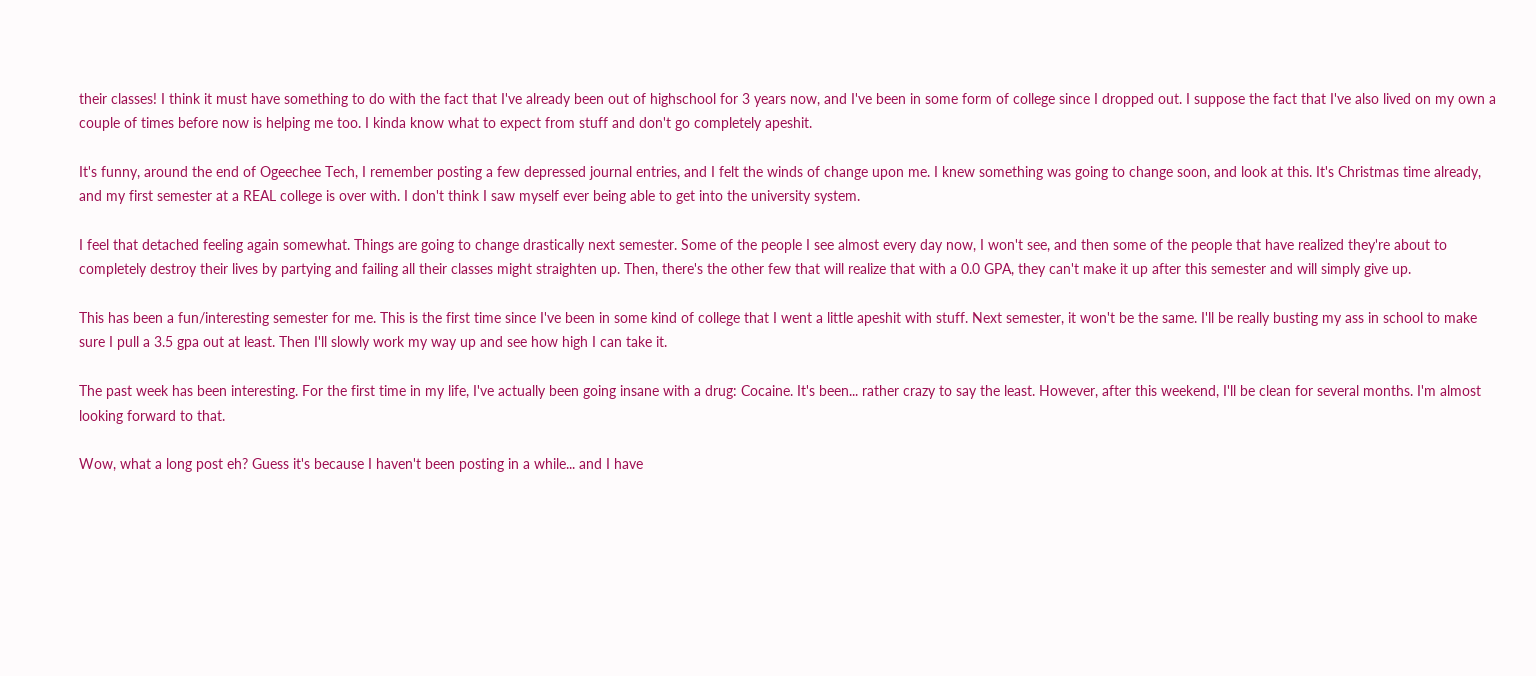their classes! I think it must have something to do with the fact that I've already been out of highschool for 3 years now, and I've been in some form of college since I dropped out. I suppose the fact that I've also lived on my own a couple of times before now is helping me too. I kinda know what to expect from stuff and don't go completely apeshit.

It's funny, around the end of Ogeechee Tech, I remember posting a few depressed journal entries, and I felt the winds of change upon me. I knew something was going to change soon, and look at this. It's Christmas time already, and my first semester at a REAL college is over with. I don't think I saw myself ever being able to get into the university system.

I feel that detached feeling again somewhat. Things are going to change drastically next semester. Some of the people I see almost every day now, I won't see, and then some of the people that have realized they're about to completely destroy their lives by partying and failing all their classes might straighten up. Then, there's the other few that will realize that with a 0.0 GPA, they can't make it up after this semester and will simply give up.

This has been a fun/interesting semester for me. This is the first time since I've been in some kind of college that I went a little apeshit with stuff. Next semester, it won't be the same. I'll be really busting my ass in school to make sure I pull a 3.5 gpa out at least. Then I'll slowly work my way up and see how high I can take it.

The past week has been interesting. For the first time in my life, I've actually been going insane with a drug: Cocaine. It's been... rather crazy to say the least. However, after this weekend, I'll be clean for several months. I'm almost looking forward to that.

Wow, what a long post eh? Guess it's because I haven't been posting in a while... and I have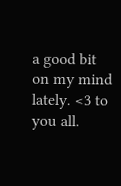a good bit on my mind lately. <3 to you all.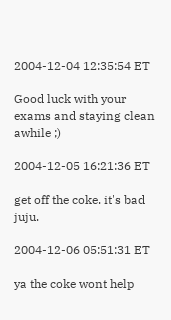2004-12-04 12:35:54 ET

Good luck with your exams and staying clean awhile ;)

2004-12-05 16:21:36 ET

get off the coke. it's bad juju.

2004-12-06 05:51:31 ET

ya the coke wont help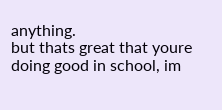anything.
but thats great that youre doing good in school, im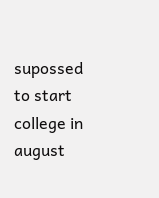supossed to start college in august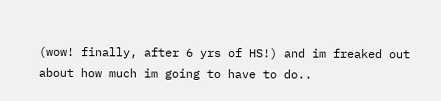(wow! finally, after 6 yrs of HS!) and im freaked out about how much im going to have to do..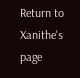Return to Xanithe's page